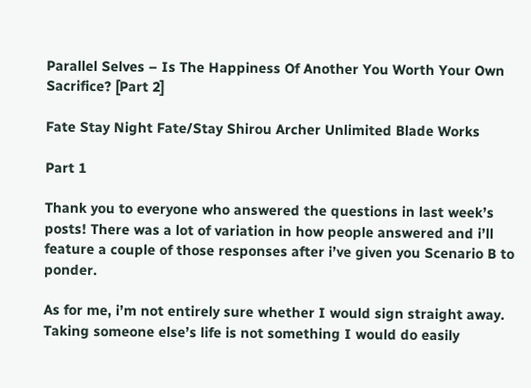Parallel Selves – Is The Happiness Of Another You Worth Your Own Sacrifice? [Part 2]

Fate Stay Night Fate/Stay Shirou Archer Unlimited Blade Works

Part 1

Thank you to everyone who answered the questions in last week’s posts! There was a lot of variation in how people answered and i’ll feature a couple of those responses after i’ve given you Scenario B to ponder.

As for me, i’m not entirely sure whether I would sign straight away. Taking someone else’s life is not something I would do easily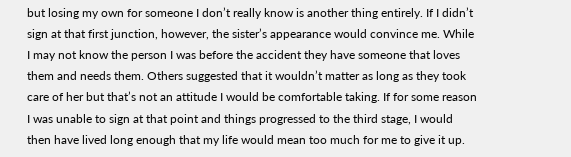but losing my own for someone I don’t really know is another thing entirely. If I didn’t sign at that first junction, however, the sister’s appearance would convince me. While I may not know the person I was before the accident they have someone that loves them and needs them. Others suggested that it wouldn’t matter as long as they took care of her but that’s not an attitude I would be comfortable taking. If for some reason I was unable to sign at that point and things progressed to the third stage, I would then have lived long enough that my life would mean too much for me to give it up.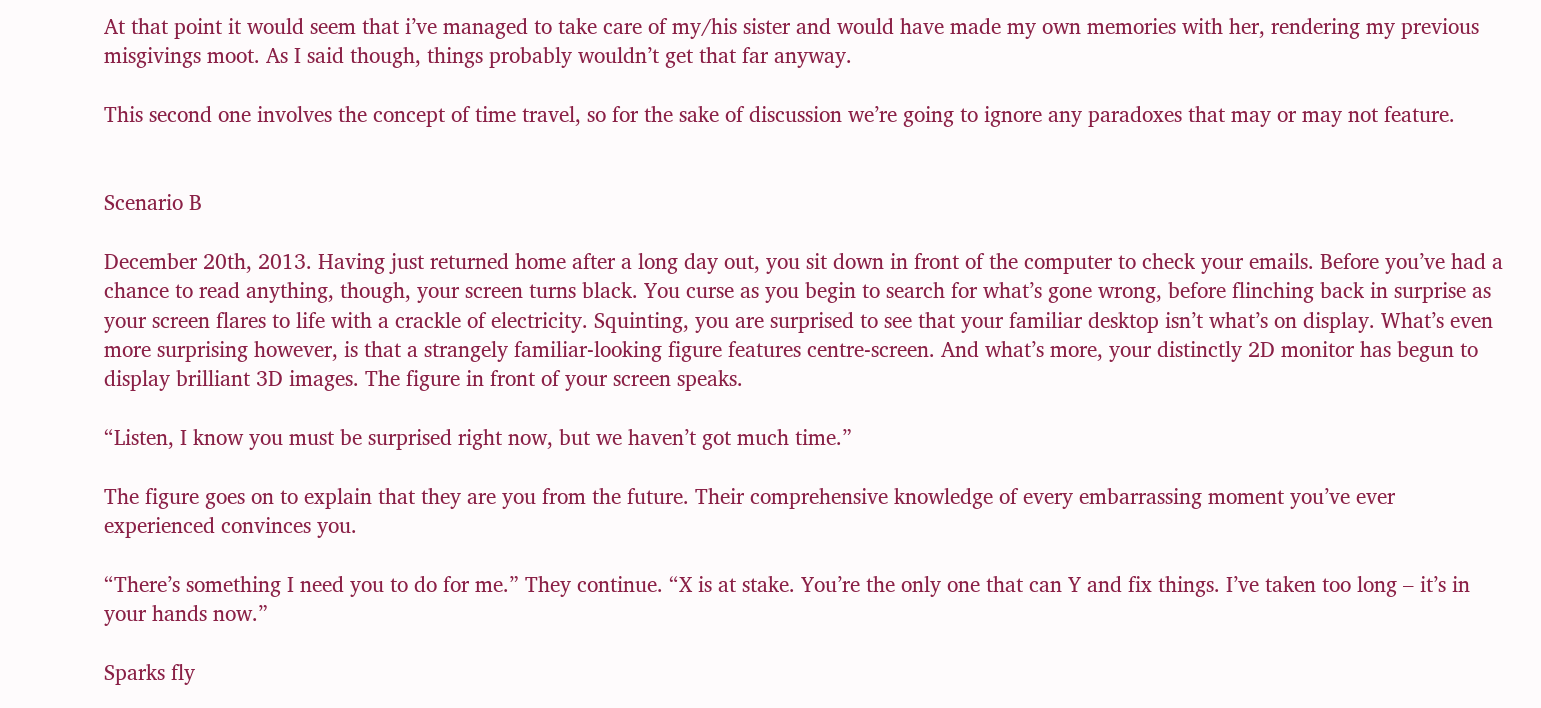At that point it would seem that i’ve managed to take care of my/his sister and would have made my own memories with her, rendering my previous misgivings moot. As I said though, things probably wouldn’t get that far anyway.

This second one involves the concept of time travel, so for the sake of discussion we’re going to ignore any paradoxes that may or may not feature.


Scenario B

December 20th, 2013. Having just returned home after a long day out, you sit down in front of the computer to check your emails. Before you’ve had a chance to read anything, though, your screen turns black. You curse as you begin to search for what’s gone wrong, before flinching back in surprise as your screen flares to life with a crackle of electricity. Squinting, you are surprised to see that your familiar desktop isn’t what’s on display. What’s even more surprising however, is that a strangely familiar-looking figure features centre-screen. And what’s more, your distinctly 2D monitor has begun to display brilliant 3D images. The figure in front of your screen speaks.

“Listen, I know you must be surprised right now, but we haven’t got much time.”

The figure goes on to explain that they are you from the future. Their comprehensive knowledge of every embarrassing moment you’ve ever experienced convinces you.

“There’s something I need you to do for me.” They continue. “X is at stake. You’re the only one that can Y and fix things. I’ve taken too long – it’s in your hands now.”

Sparks fly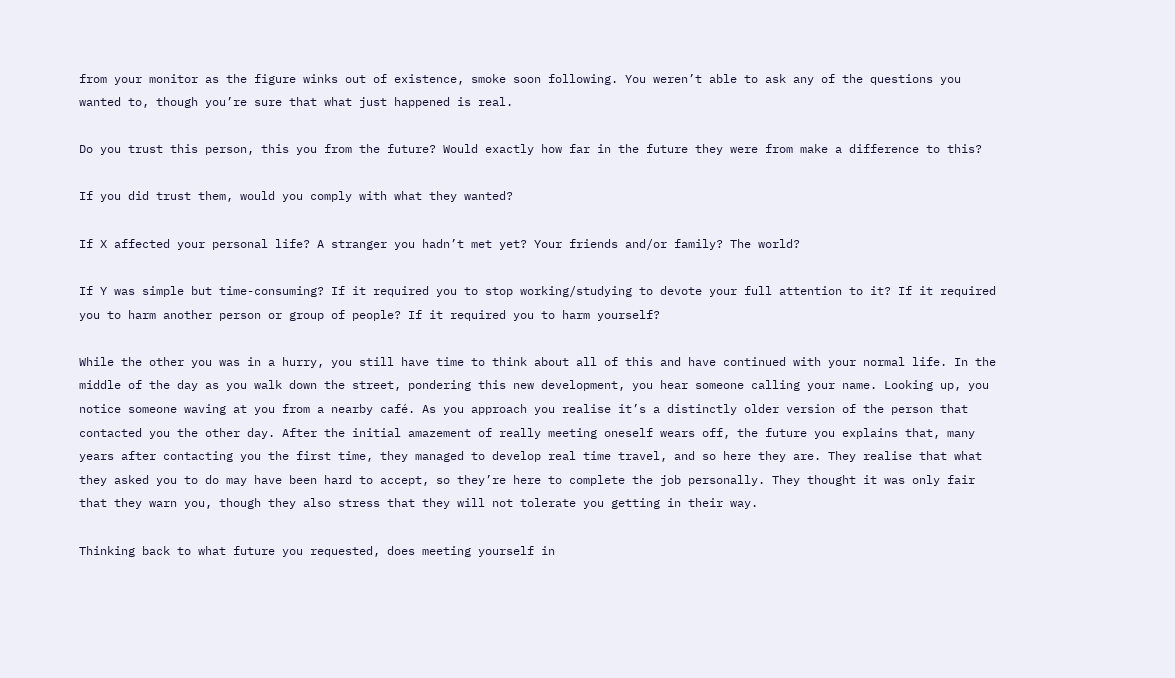from your monitor as the figure winks out of existence, smoke soon following. You weren’t able to ask any of the questions you wanted to, though you’re sure that what just happened is real.

Do you trust this person, this you from the future? Would exactly how far in the future they were from make a difference to this?

If you did trust them, would you comply with what they wanted?

If X affected your personal life? A stranger you hadn’t met yet? Your friends and/or family? The world?

If Y was simple but time-consuming? If it required you to stop working/studying to devote your full attention to it? If it required you to harm another person or group of people? If it required you to harm yourself?

While the other you was in a hurry, you still have time to think about all of this and have continued with your normal life. In the middle of the day as you walk down the street, pondering this new development, you hear someone calling your name. Looking up, you notice someone waving at you from a nearby café. As you approach you realise it’s a distinctly older version of the person that contacted you the other day. After the initial amazement of really meeting oneself wears off, the future you explains that, many years after contacting you the first time, they managed to develop real time travel, and so here they are. They realise that what they asked you to do may have been hard to accept, so they’re here to complete the job personally. They thought it was only fair that they warn you, though they also stress that they will not tolerate you getting in their way.

Thinking back to what future you requested, does meeting yourself in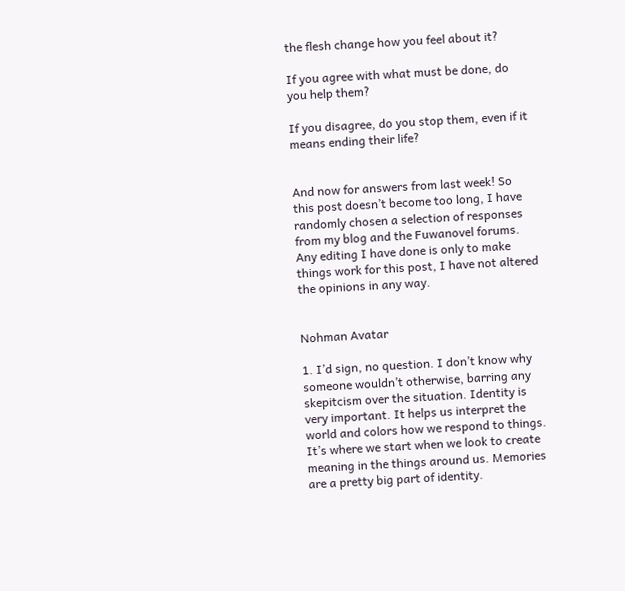the flesh change how you feel about it?

If you agree with what must be done, do you help them?

If you disagree, do you stop them, even if it means ending their life?


And now for answers from last week! So this post doesn’t become too long, I have randomly chosen a selection of responses from my blog and the Fuwanovel forums. Any editing I have done is only to make things work for this post, I have not altered the opinions in any way.


Nohman Avatar

1. I’d sign, no question. I don’t know why someone wouldn’t otherwise, barring any skepitcism over the situation. Identity is very important. It helps us interpret the world and colors how we respond to things. It’s where we start when we look to create meaning in the things around us. Memories are a pretty big part of identity.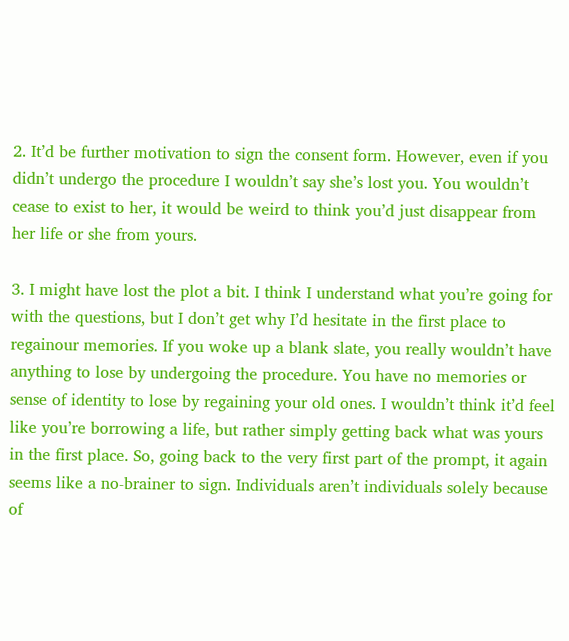2. It’d be further motivation to sign the consent form. However, even if you didn’t undergo the procedure I wouldn’t say she’s lost you. You wouldn’t cease to exist to her, it would be weird to think you’d just disappear from her life or she from yours.

3. I might have lost the plot a bit. I think I understand what you’re going for with the questions, but I don’t get why I’d hesitate in the first place to regainour memories. If you woke up a blank slate, you really wouldn’t have anything to lose by undergoing the procedure. You have no memories or sense of identity to lose by regaining your old ones. I wouldn’t think it’d feel like you’re borrowing a life, but rather simply getting back what was yours in the first place. So, going back to the very first part of the prompt, it again seems like a no-brainer to sign. Individuals aren’t individuals solely because of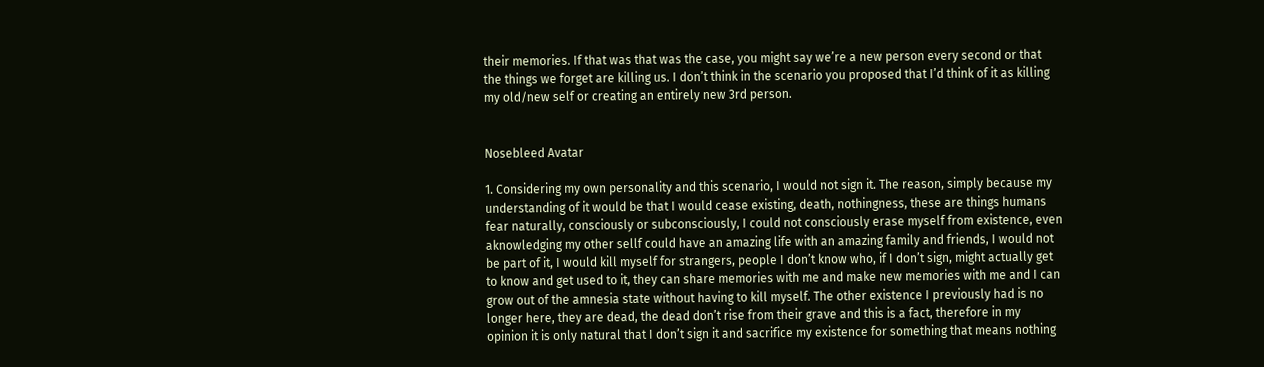their memories. If that was that was the case, you might say we’re a new person every second or that the things we forget are killing us. I don’t think in the scenario you proposed that I’d think of it as killing my old/new self or creating an entirely new 3rd person.


Nosebleed Avatar

1. Considering my own personality and this scenario, I would not sign it. The reason, simply because my understanding of it would be that I would cease existing, death, nothingness, these are things humans fear naturally, consciously or subconsciously, I could not consciously erase myself from existence, even aknowledging my other sellf could have an amazing life with an amazing family and friends, I would not be part of it, I would kill myself for strangers, people I don’t know who, if I don’t sign, might actually get to know and get used to it, they can share memories with me and make new memories with me and I can grow out of the amnesia state without having to kill myself. The other existence I previously had is no longer here, they are dead, the dead don’t rise from their grave and this is a fact, therefore in my opinion it is only natural that I don’t sign it and sacrifice my existence for something that means nothing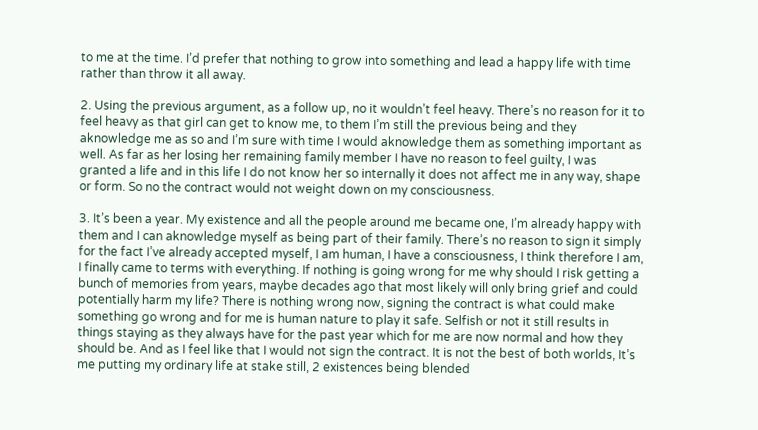to me at the time. I’d prefer that nothing to grow into something and lead a happy life with time rather than throw it all away.

2. Using the previous argument, as a follow up, no it wouldn’t feel heavy. There’s no reason for it to feel heavy as that girl can get to know me, to them I’m still the previous being and they aknowledge me as so and I’m sure with time I would aknowledge them as something important as well. As far as her losing her remaining family member I have no reason to feel guilty, I was granted a life and in this life I do not know her so internally it does not affect me in any way, shape or form. So no the contract would not weight down on my consciousness.

3. It’s been a year. My existence and all the people around me became one, I’m already happy with them and I can aknowledge myself as being part of their family. There’s no reason to sign it simply for the fact I’ve already accepted myself, I am human, I have a consciousness, I think therefore I am, I finally came to terms with everything. If nothing is going wrong for me why should I risk getting a bunch of memories from years, maybe decades ago that most likely will only bring grief and could potentially harm my life? There is nothing wrong now, signing the contract is what could make something go wrong and for me is human nature to play it safe. Selfish or not it still results in things staying as they always have for the past year which for me are now normal and how they should be. And as I feel like that I would not sign the contract. It is not the best of both worlds, It’s me putting my ordinary life at stake still, 2 existences being blended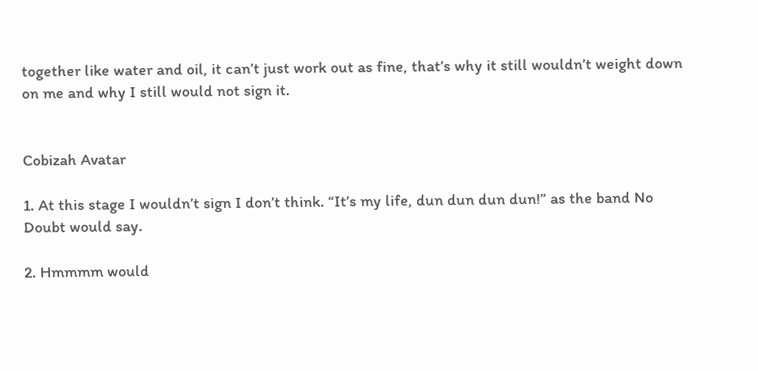together like water and oil, it can’t just work out as fine, that’s why it still wouldn’t weight down on me and why I still would not sign it.


Cobizah Avatar

1. At this stage I wouldn’t sign I don’t think. “It’s my life, dun dun dun dun!” as the band No Doubt would say.

2. Hmmmm would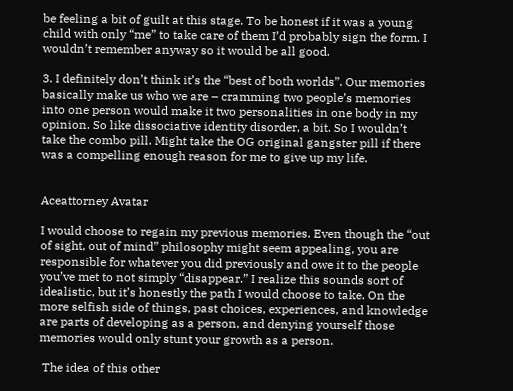be feeling a bit of guilt at this stage. To be honest if it was a young child with only “me” to take care of them I’d probably sign the form. I wouldn’t remember anyway so it would be all good.

3. I definitely don’t think it’s the “best of both worlds”. Our memories basically make us who we are – cramming two people’s memories into one person would make it two personalities in one body in my opinion. So like dissociative identity disorder, a bit. So I wouldn’t take the combo pill. Might take the OG original gangster pill if there was a compelling enough reason for me to give up my life.


Aceattorney Avatar

I would choose to regain my previous memories. Even though the “out of sight, out of mind” philosophy might seem appealing, you are responsible for whatever you did previously and owe it to the people you’ve met to not simply “disappear.” I realize this sounds sort of idealistic, but it’s honestly the path I would choose to take. On the more selfish side of things, past choices, experiences, and knowledge are parts of developing as a person, and denying yourself those memories would only stunt your growth as a person.

 The idea of this other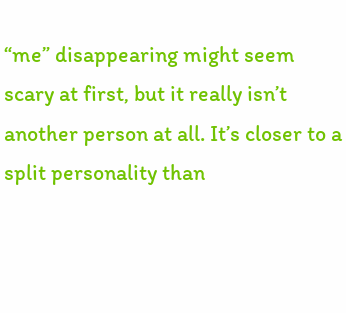“me” disappearing might seem scary at first, but it really isn’t another person at all. It’s closer to a split personality than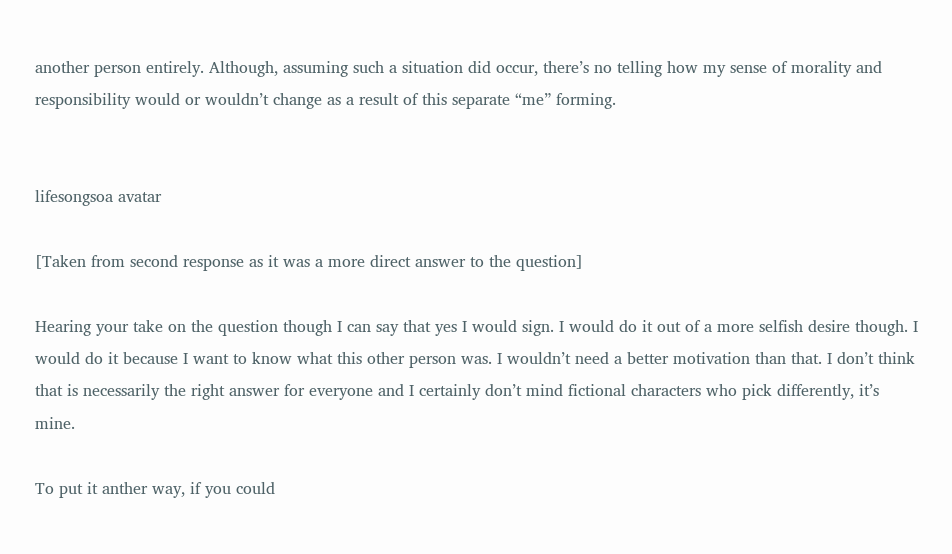another person entirely. Although, assuming such a situation did occur, there’s no telling how my sense of morality and responsibility would or wouldn’t change as a result of this separate “me” forming.


lifesongsoa avatar

[Taken from second response as it was a more direct answer to the question]

Hearing your take on the question though I can say that yes I would sign. I would do it out of a more selfish desire though. I would do it because I want to know what this other person was. I wouldn’t need a better motivation than that. I don’t think that is necessarily the right answer for everyone and I certainly don’t mind fictional characters who pick differently, it’s mine.

To put it anther way, if you could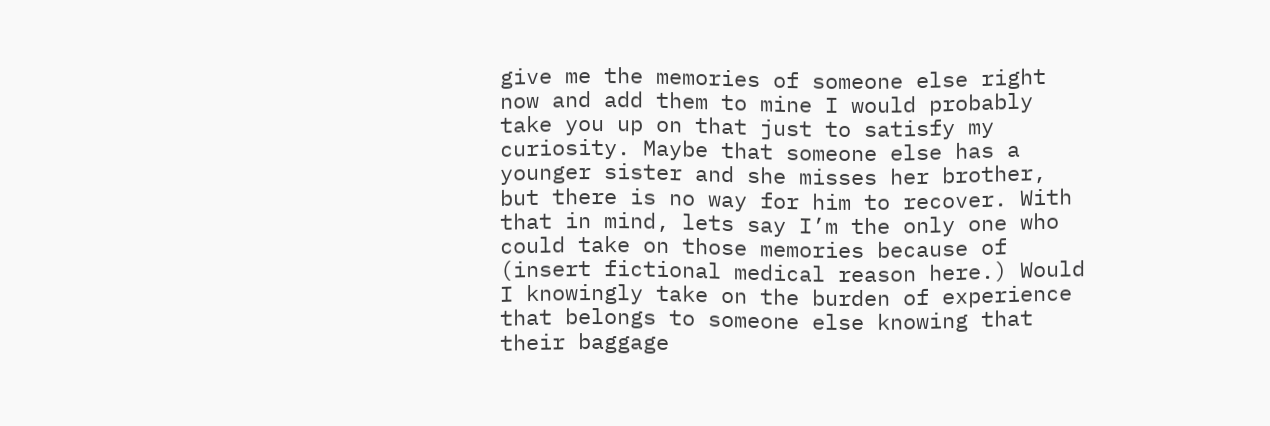give me the memories of someone else right now and add them to mine I would probably take you up on that just to satisfy my curiosity. Maybe that someone else has a younger sister and she misses her brother, but there is no way for him to recover. With that in mind, lets say I’m the only one who could take on those memories because of (insert fictional medical reason here.) Would I knowingly take on the burden of experience that belongs to someone else knowing that their baggage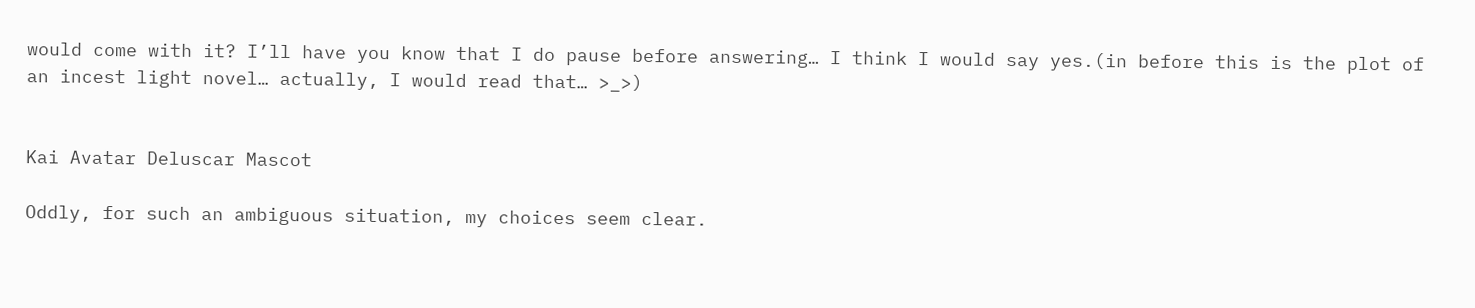would come with it? I’ll have you know that I do pause before answering… I think I would say yes.(in before this is the plot of an incest light novel… actually, I would read that… >_>)


Kai Avatar Deluscar Mascot

Oddly, for such an ambiguous situation, my choices seem clear.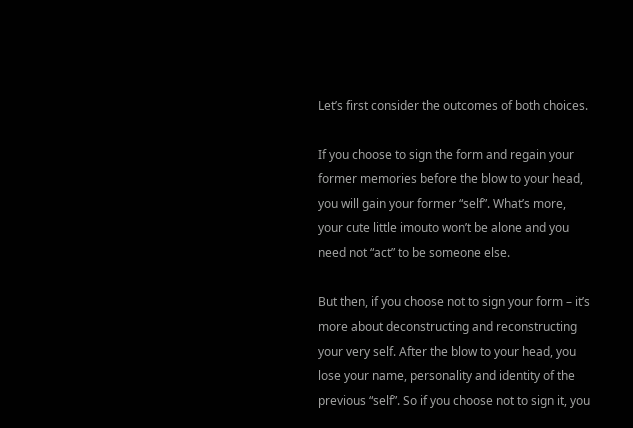Let’s first consider the outcomes of both choices.

If you choose to sign the form and regain your former memories before the blow to your head, you will gain your former “self”. What’s more, your cute little imouto won’t be alone and you need not “act” to be someone else.

But then, if you choose not to sign your form – it’s more about deconstructing and reconstructing your very self. After the blow to your head, you lose your name, personality and identity of the previous “self”. So if you choose not to sign it, you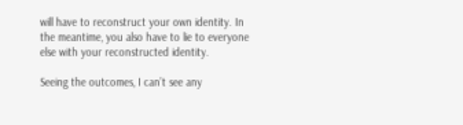will have to reconstruct your own identity. In the meantime, you also have to lie to everyone else with your reconstructed identity.

Seeing the outcomes, I can’t see any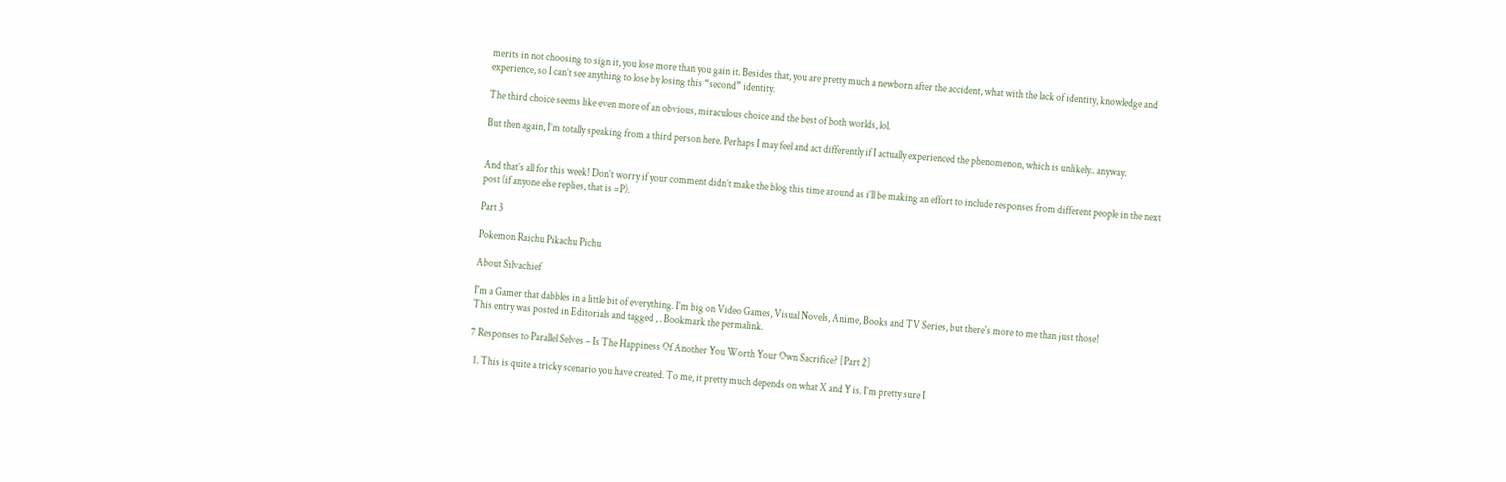merits in not choosing to sign it, you lose more than you gain it. Besides that, you are pretty much a newborn after the accident, what with the lack of identity, knowledge and experience, so I can’t see anything to lose by losing this “second” identity.

The third choice seems like even more of an obvious, miraculous choice and the best of both worlds, lol.

But then again, I’m totally speaking from a third person here. Perhaps I may feel and act differently if I actually experienced the phenomenon, which is unlikely.. anyway.


And that’s all for this week! Don’t worry if your comment didn’t make the blog this time around as i’ll be making an effort to include responses from different people in the next post (if anyone else replies, that is =P).

Part 3

Pokemon Raichu Pikachu Pichu

About Silvachief

I'm a Gamer that dabbles in a little bit of everything. I'm big on Video Games, Visual Novels, Anime, Books and TV Series, but there's more to me than just those!
This entry was posted in Editorials and tagged , . Bookmark the permalink.

7 Responses to Parallel Selves – Is The Happiness Of Another You Worth Your Own Sacrifice? [Part 2]

  1. This is quite a tricky scenario you have created. To me, it pretty much depends on what X and Y is. I’m pretty sure I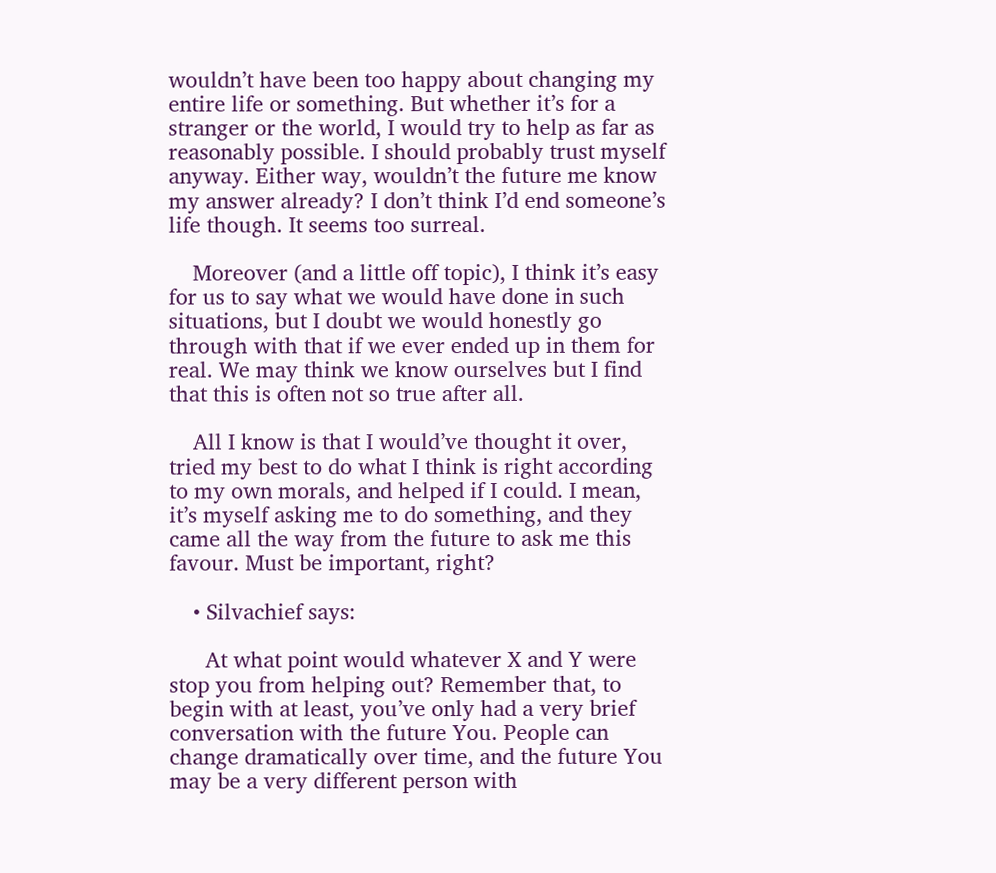wouldn’t have been too happy about changing my entire life or something. But whether it’s for a stranger or the world, I would try to help as far as reasonably possible. I should probably trust myself anyway. Either way, wouldn’t the future me know my answer already? I don’t think I’d end someone’s life though. It seems too surreal.

    Moreover (and a little off topic), I think it’s easy for us to say what we would have done in such situations, but I doubt we would honestly go through with that if we ever ended up in them for real. We may think we know ourselves but I find that this is often not so true after all.

    All I know is that I would’ve thought it over, tried my best to do what I think is right according to my own morals, and helped if I could. I mean, it’s myself asking me to do something, and they came all the way from the future to ask me this favour. Must be important, right?

    • Silvachief says:

      At what point would whatever X and Y were stop you from helping out? Remember that, to begin with at least, you’ve only had a very brief conversation with the future You. People can change dramatically over time, and the future You may be a very different person with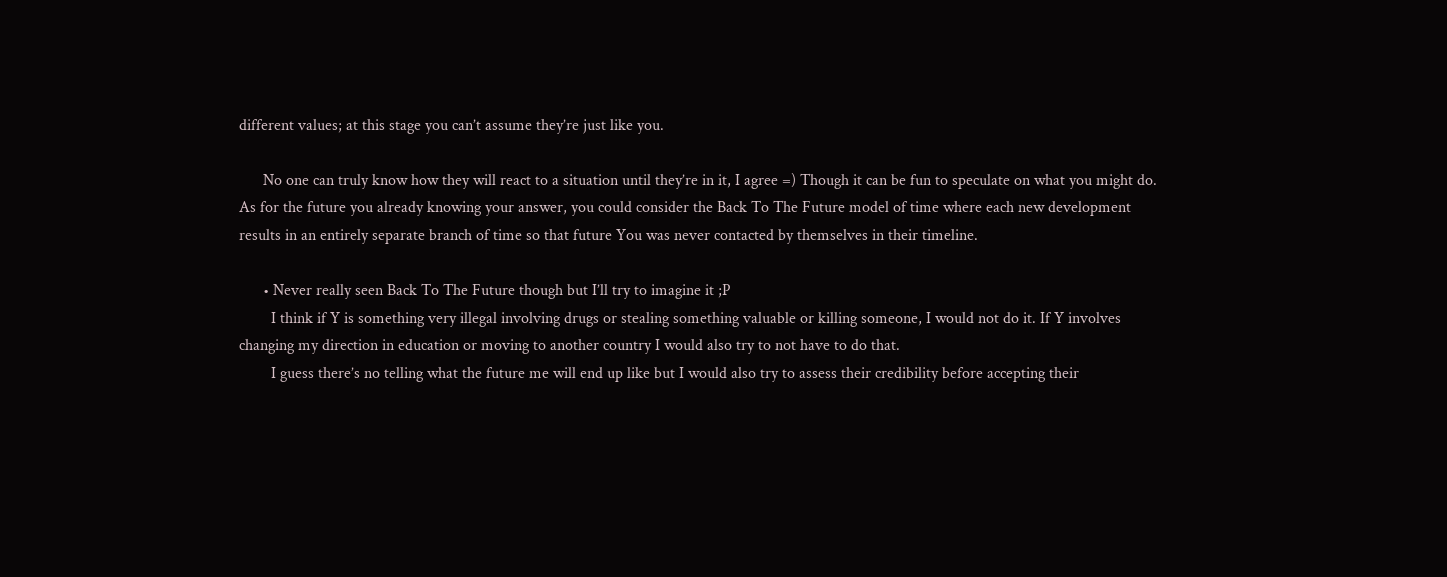different values; at this stage you can’t assume they’re just like you.

      No one can truly know how they will react to a situation until they’re in it, I agree =) Though it can be fun to speculate on what you might do. As for the future you already knowing your answer, you could consider the Back To The Future model of time where each new development results in an entirely separate branch of time so that future You was never contacted by themselves in their timeline.

      • Never really seen Back To The Future though but I’ll try to imagine it ;P
        I think if Y is something very illegal involving drugs or stealing something valuable or killing someone, I would not do it. If Y involves changing my direction in education or moving to another country I would also try to not have to do that.
        I guess there’s no telling what the future me will end up like but I would also try to assess their credibility before accepting their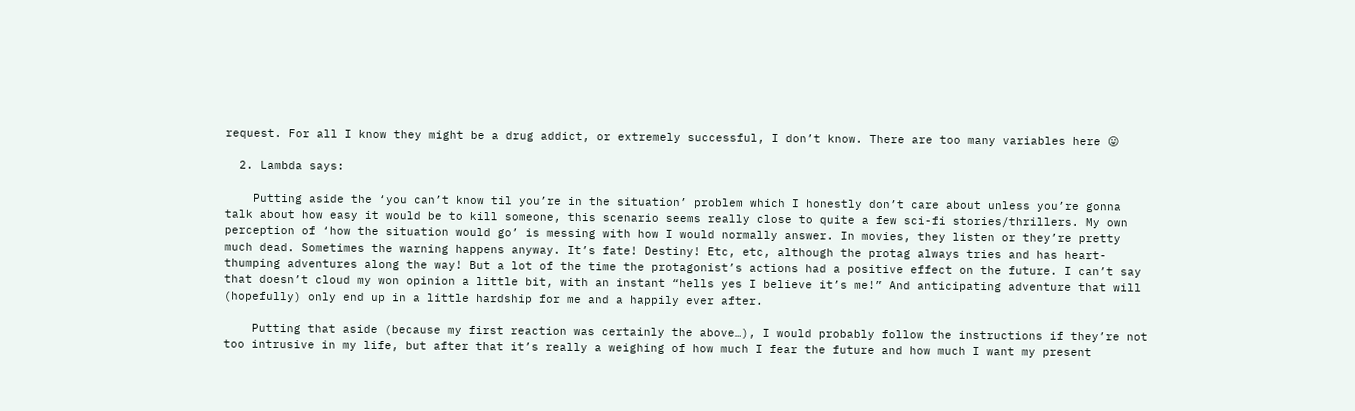request. For all I know they might be a drug addict, or extremely successful, I don’t know. There are too many variables here 😛

  2. Lambda says:

    Putting aside the ‘you can’t know til you’re in the situation’ problem which I honestly don’t care about unless you’re gonna talk about how easy it would be to kill someone, this scenario seems really close to quite a few sci-fi stories/thrillers. My own perception of ‘how the situation would go’ is messing with how I would normally answer. In movies, they listen or they’re pretty much dead. Sometimes the warning happens anyway. It’s fate! Destiny! Etc, etc, although the protag always tries and has heart-thumping adventures along the way! But a lot of the time the protagonist’s actions had a positive effect on the future. I can’t say that doesn’t cloud my won opinion a little bit, with an instant “hells yes I believe it’s me!” And anticipating adventure that will (hopefully) only end up in a little hardship for me and a happily ever after.

    Putting that aside (because my first reaction was certainly the above…), I would probably follow the instructions if they’re not too intrusive in my life, but after that it’s really a weighing of how much I fear the future and how much I want my present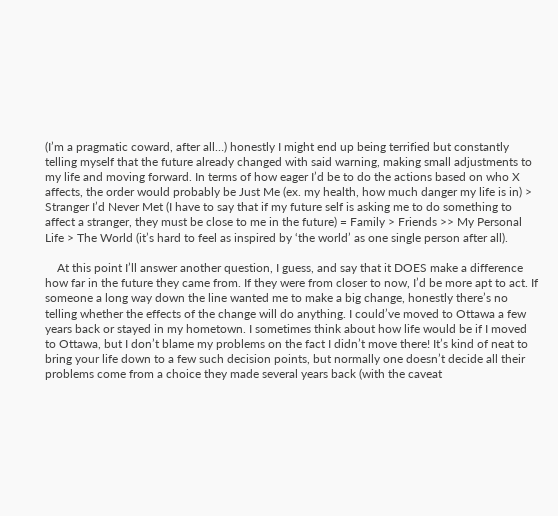(I’m a pragmatic coward, after all…) honestly I might end up being terrified but constantly telling myself that the future already changed with said warning, making small adjustments to my life and moving forward. In terms of how eager I’d be to do the actions based on who X affects, the order would probably be Just Me (ex. my health, how much danger my life is in) > Stranger I’d Never Met (I have to say that if my future self is asking me to do something to affect a stranger, they must be close to me in the future) = Family > Friends >> My Personal Life > The World (it’s hard to feel as inspired by ‘the world’ as one single person after all).

    At this point I’ll answer another question, I guess, and say that it DOES make a difference how far in the future they came from. If they were from closer to now, I’d be more apt to act. If someone a long way down the line wanted me to make a big change, honestly there’s no telling whether the effects of the change will do anything. I could’ve moved to Ottawa a few years back or stayed in my hometown. I sometimes think about how life would be if I moved to Ottawa, but I don’t blame my problems on the fact I didn’t move there! It’s kind of neat to bring your life down to a few such decision points, but normally one doesn’t decide all their problems come from a choice they made several years back (with the caveat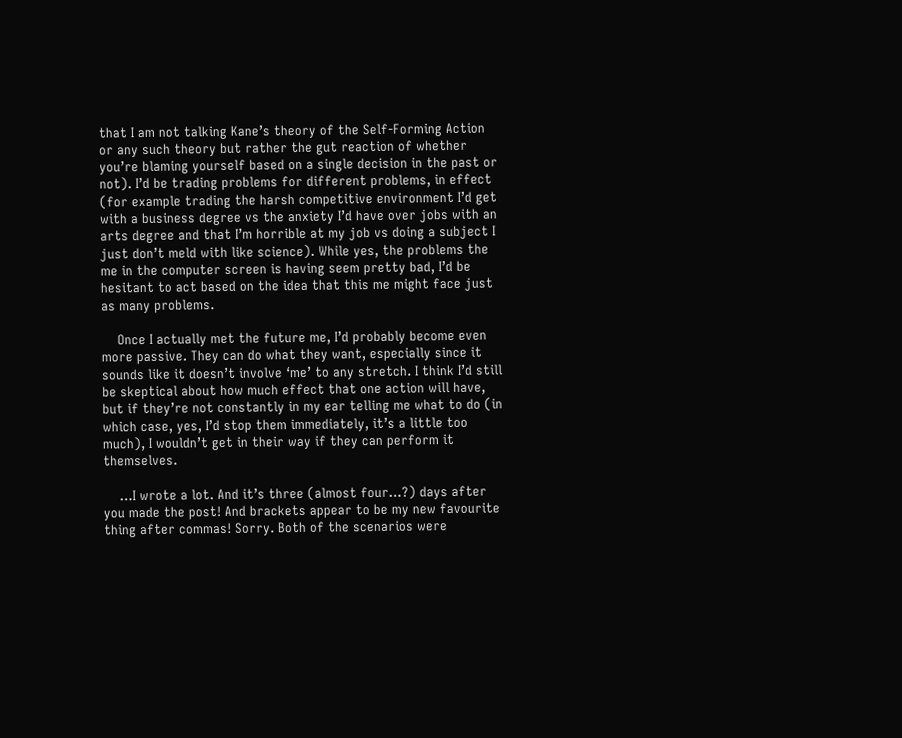that I am not talking Kane’s theory of the Self-Forming Action or any such theory but rather the gut reaction of whether you’re blaming yourself based on a single decision in the past or not). I’d be trading problems for different problems, in effect (for example trading the harsh competitive environment I’d get with a business degree vs the anxiety I’d have over jobs with an arts degree and that I’m horrible at my job vs doing a subject I just don’t meld with like science). While yes, the problems the me in the computer screen is having seem pretty bad, I’d be hesitant to act based on the idea that this me might face just as many problems.

    Once I actually met the future me, I’d probably become even more passive. They can do what they want, especially since it sounds like it doesn’t involve ‘me’ to any stretch. I think I’d still be skeptical about how much effect that one action will have, but if they’re not constantly in my ear telling me what to do (in which case, yes, I’d stop them immediately, it’s a little too much), I wouldn’t get in their way if they can perform it themselves.

    …I wrote a lot. And it’s three (almost four…?) days after you made the post! And brackets appear to be my new favourite thing after commas! Sorry. Both of the scenarios were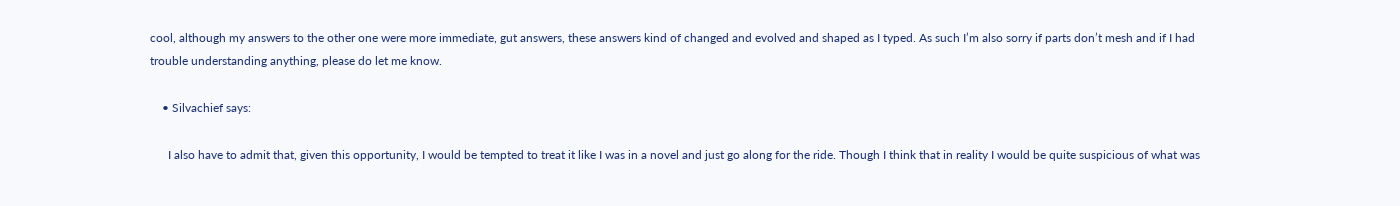cool, although my answers to the other one were more immediate, gut answers, these answers kind of changed and evolved and shaped as I typed. As such I’m also sorry if parts don’t mesh and if I had trouble understanding anything, please do let me know.

    • Silvachief says:

      I also have to admit that, given this opportunity, I would be tempted to treat it like I was in a novel and just go along for the ride. Though I think that in reality I would be quite suspicious of what was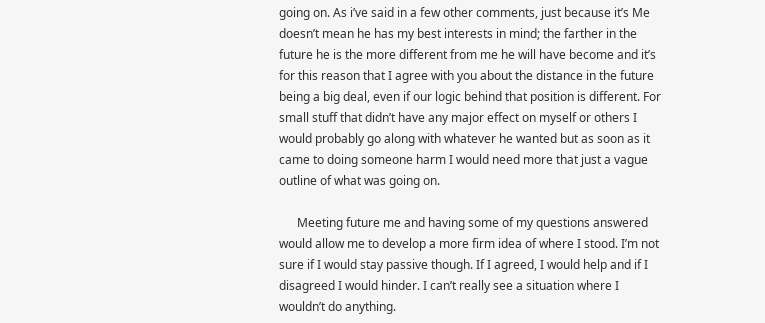going on. As i’ve said in a few other comments, just because it’s Me doesn’t mean he has my best interests in mind; the farther in the future he is the more different from me he will have become and it’s for this reason that I agree with you about the distance in the future being a big deal, even if our logic behind that position is different. For small stuff that didn’t have any major effect on myself or others I would probably go along with whatever he wanted but as soon as it came to doing someone harm I would need more that just a vague outline of what was going on.

      Meeting future me and having some of my questions answered would allow me to develop a more firm idea of where I stood. I’m not sure if I would stay passive though. If I agreed, I would help and if I disagreed I would hinder. I can’t really see a situation where I wouldn’t do anything.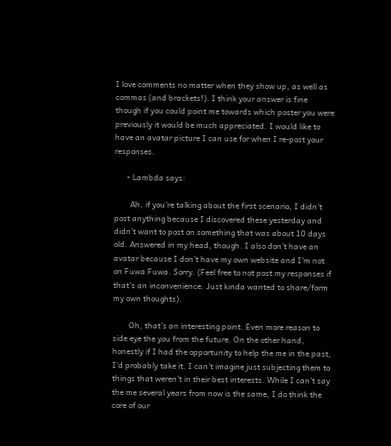I love comments no matter when they show up, as well as commas (and brackets!). I think your answer is fine though if you could point me towards which poster you were previously it would be much appreciated. I would like to have an avatar picture I can use for when I re-post your responses.

      • Lambda says:

        Ah, if you’re talking about the first scenario, I didn’t post anything because I discovered these yesterday and didn’t want to post on something that was about 10 days old. Answered in my head, though. I also don’t have an avatar because I don’t have my own website and I’m not on Fuwa Fuwa. Sorry. (Feel free to not post my responses if that’s an inconvenience. Just kinda wanted to share/form my own thoughts).

        Oh, that’s an interesting point. Even more reason to side eye the you from the future. On the other hand, honestly if I had the opportunity to help the me in the past, I’d probably take it. I can’t imagine just subjecting them to things that weren’t in their best interests. While I can’t say the me several years from now is the same, I do think the core of our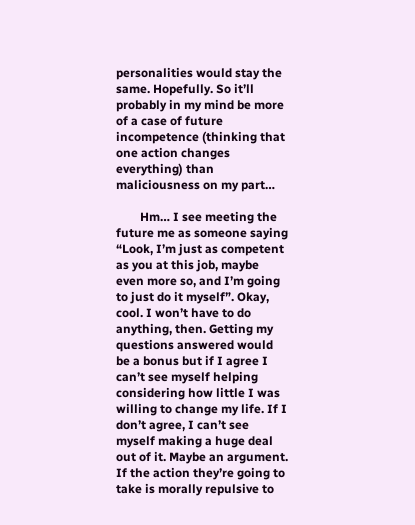personalities would stay the same. Hopefully. So it’ll probably in my mind be more of a case of future incompetence (thinking that one action changes everything) than maliciousness on my part…

        Hm… I see meeting the future me as someone saying “Look, I’m just as competent as you at this job, maybe even more so, and I’m going to just do it myself”. Okay, cool. I won’t have to do anything, then. Getting my questions answered would be a bonus but if I agree I can’t see myself helping considering how little I was willing to change my life. If I don’t agree, I can’t see myself making a huge deal out of it. Maybe an argument. If the action they’re going to take is morally repulsive to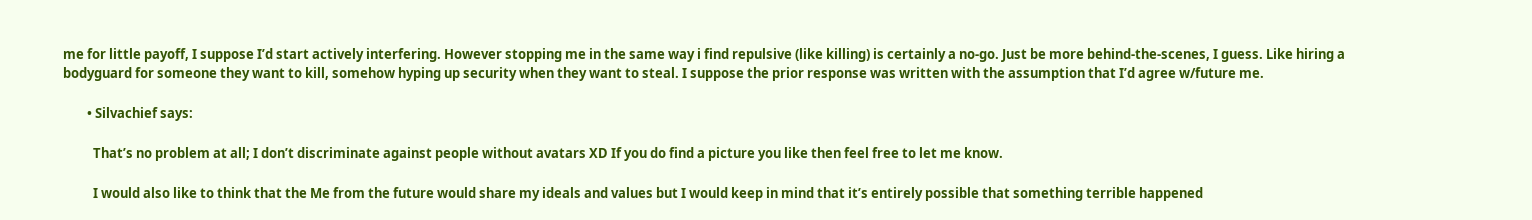me for little payoff, I suppose I’d start actively interfering. However stopping me in the same way i find repulsive (like killing) is certainly a no-go. Just be more behind-the-scenes, I guess. Like hiring a bodyguard for someone they want to kill, somehow hyping up security when they want to steal. I suppose the prior response was written with the assumption that I’d agree w/future me.

        • Silvachief says:

          That’s no problem at all; I don’t discriminate against people without avatars XD If you do find a picture you like then feel free to let me know.

          I would also like to think that the Me from the future would share my ideals and values but I would keep in mind that it’s entirely possible that something terrible happened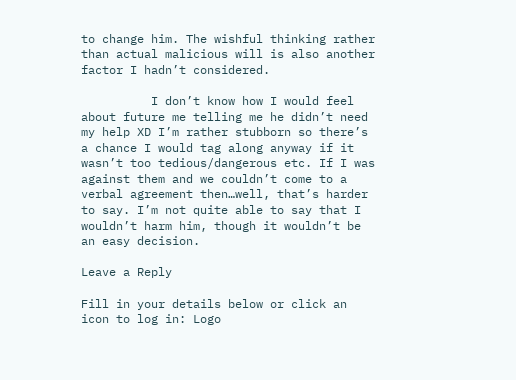to change him. The wishful thinking rather than actual malicious will is also another factor I hadn’t considered.

          I don’t know how I would feel about future me telling me he didn’t need my help XD I’m rather stubborn so there’s a chance I would tag along anyway if it wasn’t too tedious/dangerous etc. If I was against them and we couldn’t come to a verbal agreement then…well, that’s harder to say. I’m not quite able to say that I wouldn’t harm him, though it wouldn’t be an easy decision.

Leave a Reply

Fill in your details below or click an icon to log in: Logo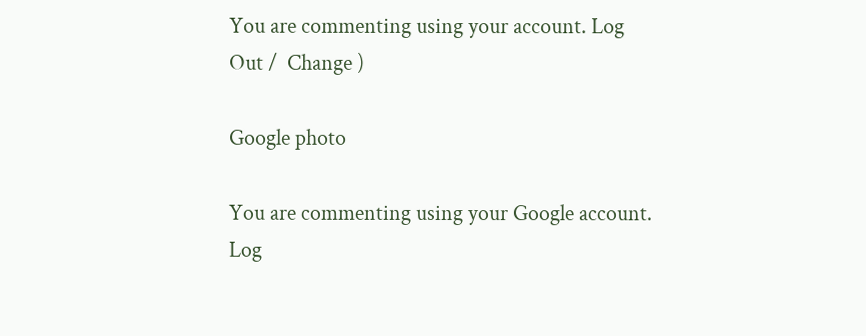You are commenting using your account. Log Out /  Change )

Google photo

You are commenting using your Google account. Log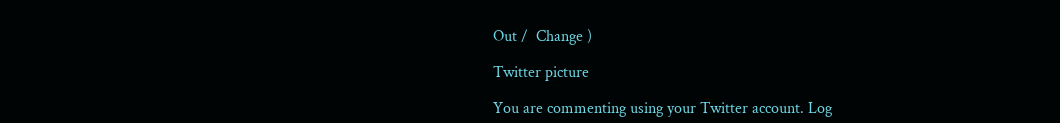Out /  Change )

Twitter picture

You are commenting using your Twitter account. Log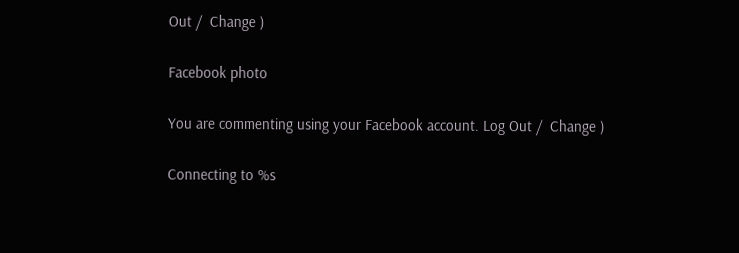Out /  Change )

Facebook photo

You are commenting using your Facebook account. Log Out /  Change )

Connecting to %s